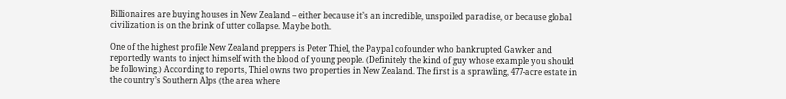Billionaires are buying houses in New Zealand – either because it’s an incredible, unspoiled paradise, or because global civilization is on the brink of utter collapse. Maybe both.

One of the highest profile New Zealand preppers is Peter Thiel, the Paypal cofounder who bankrupted Gawker and reportedly wants to inject himself with the blood of young people. (Definitely the kind of guy whose example you should be following.) According to reports, Thiel owns two properties in New Zealand. The first is a sprawling, 477-acre estate in the country’s Southern Alps (the area where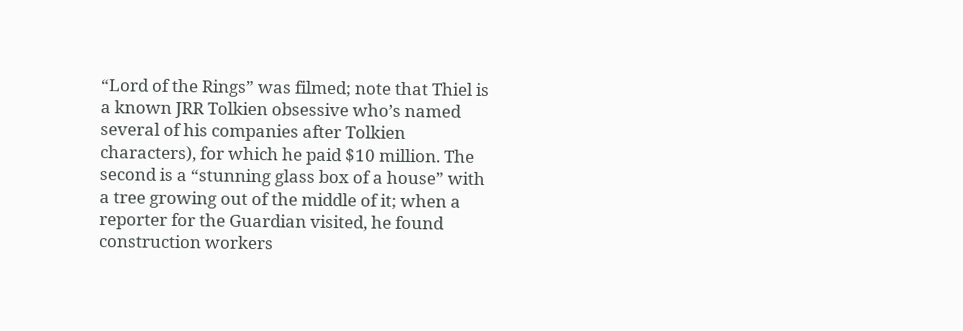“Lord of the Rings” was filmed; note that Thiel is a known JRR Tolkien obsessive who’s named several of his companies after Tolkien characters), for which he paid $10 million. The second is a “stunning glass box of a house” with a tree growing out of the middle of it; when a reporter for the Guardian visited, he found construction workers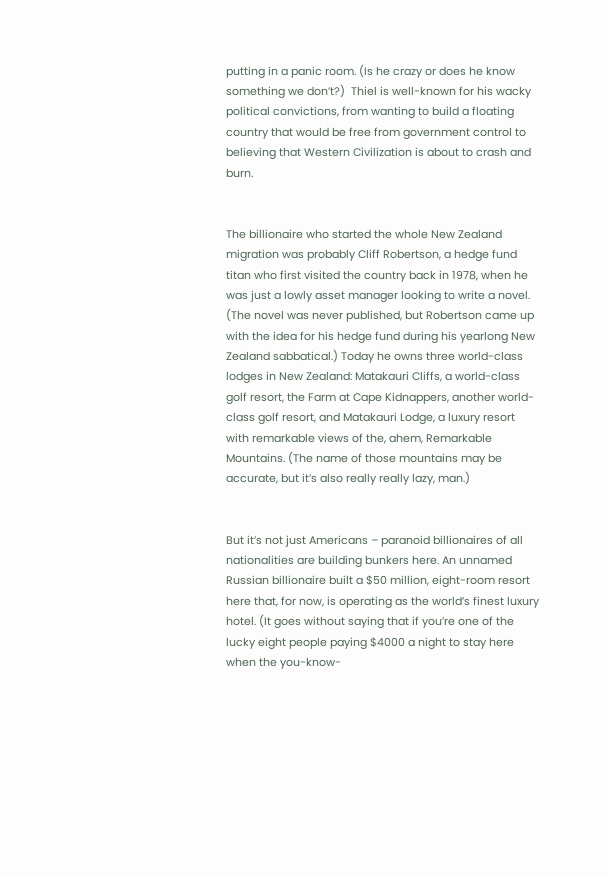putting in a panic room. (Is he crazy or does he know something we don’t?)  Thiel is well-known for his wacky political convictions, from wanting to build a floating country that would be free from government control to believing that Western Civilization is about to crash and burn.


The billionaire who started the whole New Zealand migration was probably Cliff Robertson, a hedge fund titan who first visited the country back in 1978, when he was just a lowly asset manager looking to write a novel. (The novel was never published, but Robertson came up with the idea for his hedge fund during his yearlong New Zealand sabbatical.) Today he owns three world-class lodges in New Zealand: Matakauri Cliffs, a world-class golf resort, the Farm at Cape Kidnappers, another world-class golf resort, and Matakauri Lodge, a luxury resort with remarkable views of the, ahem, Remarkable Mountains. (The name of those mountains may be accurate, but it’s also really really lazy, man.)


But it’s not just Americans – paranoid billionaires of all nationalities are building bunkers here. An unnamed Russian billionaire built a $50 million, eight-room resort here that, for now, is operating as the world’s finest luxury hotel. (It goes without saying that if you’re one of the lucky eight people paying $4000 a night to stay here when the you-know-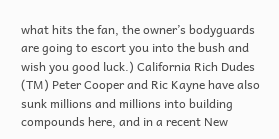what hits the fan, the owner’s bodyguards are going to escort you into the bush and wish you good luck.) California Rich Dudes (TM) Peter Cooper and Ric Kayne have also sunk millions and millions into building compounds here, and in a recent New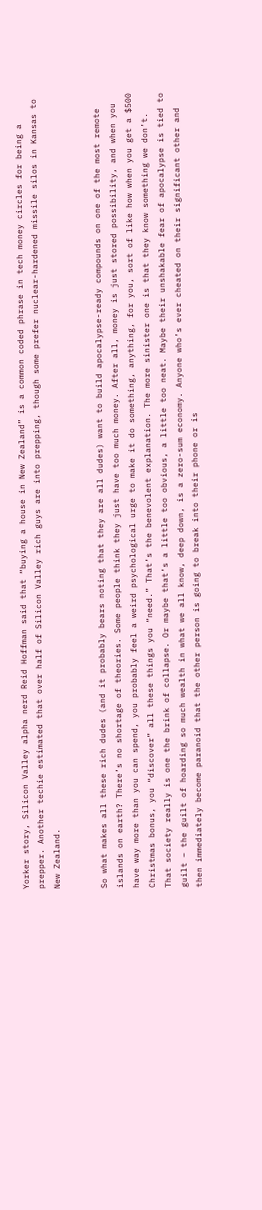Yorker story, Silicon Valley alpha nerd Reid Hoffman said that “buying a house in New Zealand” is a common coded phrase in tech money circles for being a prepper. Another techie estimated that over half of Silicon Valley rich guys are into prepping, though some prefer nuclear-hardened missile silos in Kansas to New Zealand.


So what makes all these rich dudes (and it probably bears noting that they are all dudes) want to build apocalypse-ready compounds on one of the most remote islands on earth? There’s no shortage of theories. Some people think they just have too much money. After all, money is just stored possibility, and when you have way more than you can spend, you probably feel a weird psychological urge to make it do something, anything, for you, sort of like how when you get a $500 Christmas bonus, you “discover” all these things you “need.” That’s the benevolent explanation. The more sinister one is that they know something we don’t. That society really is one the brink of collapse. Or maybe that’s a little too obvious, a little too neat. Maybe their unshakable fear of apocalypse is tied to guilt – the guilt of hoarding so much wealth in what we all know, deep down, is a zero-sum economy. Anyone who’s ever cheated on their significant other and then immediately become paranoid that the other person is going to break into their phone or is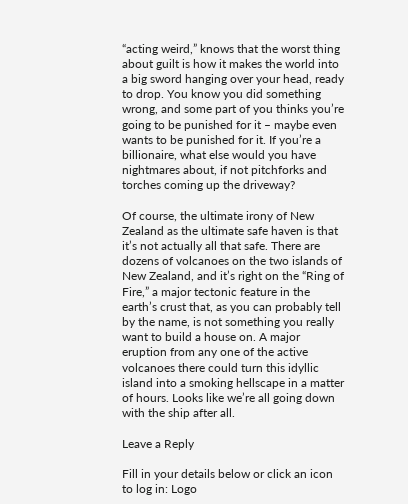“acting weird,” knows that the worst thing about guilt is how it makes the world into a big sword hanging over your head, ready to drop. You know you did something wrong, and some part of you thinks you’re going to be punished for it – maybe even wants to be punished for it. If you’re a billionaire, what else would you have nightmares about, if not pitchforks and torches coming up the driveway?

Of course, the ultimate irony of New Zealand as the ultimate safe haven is that it’s not actually all that safe. There are dozens of volcanoes on the two islands of New Zealand, and it’s right on the “Ring of Fire,” a major tectonic feature in the earth’s crust that, as you can probably tell by the name, is not something you really want to build a house on. A major eruption from any one of the active volcanoes there could turn this idyllic island into a smoking hellscape in a matter of hours. Looks like we’re all going down with the ship after all.

Leave a Reply

Fill in your details below or click an icon to log in: Logo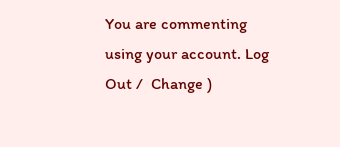You are commenting using your account. Log Out /  Change )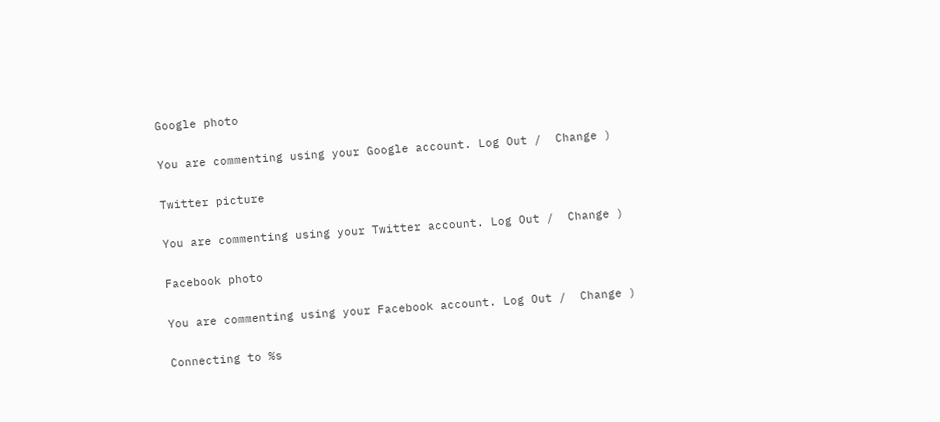Google photo

You are commenting using your Google account. Log Out /  Change )

Twitter picture

You are commenting using your Twitter account. Log Out /  Change )

Facebook photo

You are commenting using your Facebook account. Log Out /  Change )

Connecting to %s